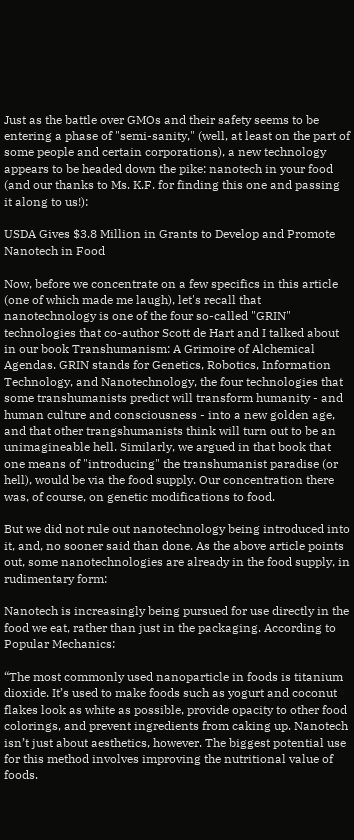Just as the battle over GMOs and their safety seems to be entering a phase of "semi-sanity," (well, at least on the part of some people and certain corporations), a new technology appears to be headed down the pike: nanotech in your food (and our thanks to Ms. K.F. for finding this one and passing it along to us!):

USDA Gives $3.8 Million in Grants to Develop and Promote Nanotech in Food

Now, before we concentrate on a few specifics in this article (one of which made me laugh), let's recall that nanotechnology is one of the four so-called "GRIN" technologies that co-author Scott de Hart and I talked about in our book Transhumanism: A Grimoire of Alchemical Agendas. GRIN stands for Genetics, Robotics, Information Technology, and Nanotechnology, the four technologies that some transhumanists predict will transform humanity - and human culture and consciousness - into a new golden age, and that other trangshumanists think will turn out to be an unimagineable hell. Similarly, we argued in that book that one means of "introducing" the transhumanist paradise (or hell), would be via the food supply. Our concentration there was, of course, on genetic modifications to food.

But we did not rule out nanotechnology being introduced into it, and, no sooner said than done. As the above article points out, some nanotechnologies are already in the food supply, in rudimentary form:

Nanotech is increasingly being pursued for use directly in the food we eat, rather than just in the packaging. According to Popular Mechanics:

“The most commonly used nanoparticle in foods is titanium dioxide. It’s used to make foods such as yogurt and coconut flakes look as white as possible, provide opacity to other food colorings, and prevent ingredients from caking up. Nanotech isn’t just about aesthetics, however. The biggest potential use for this method involves improving the nutritional value of foods.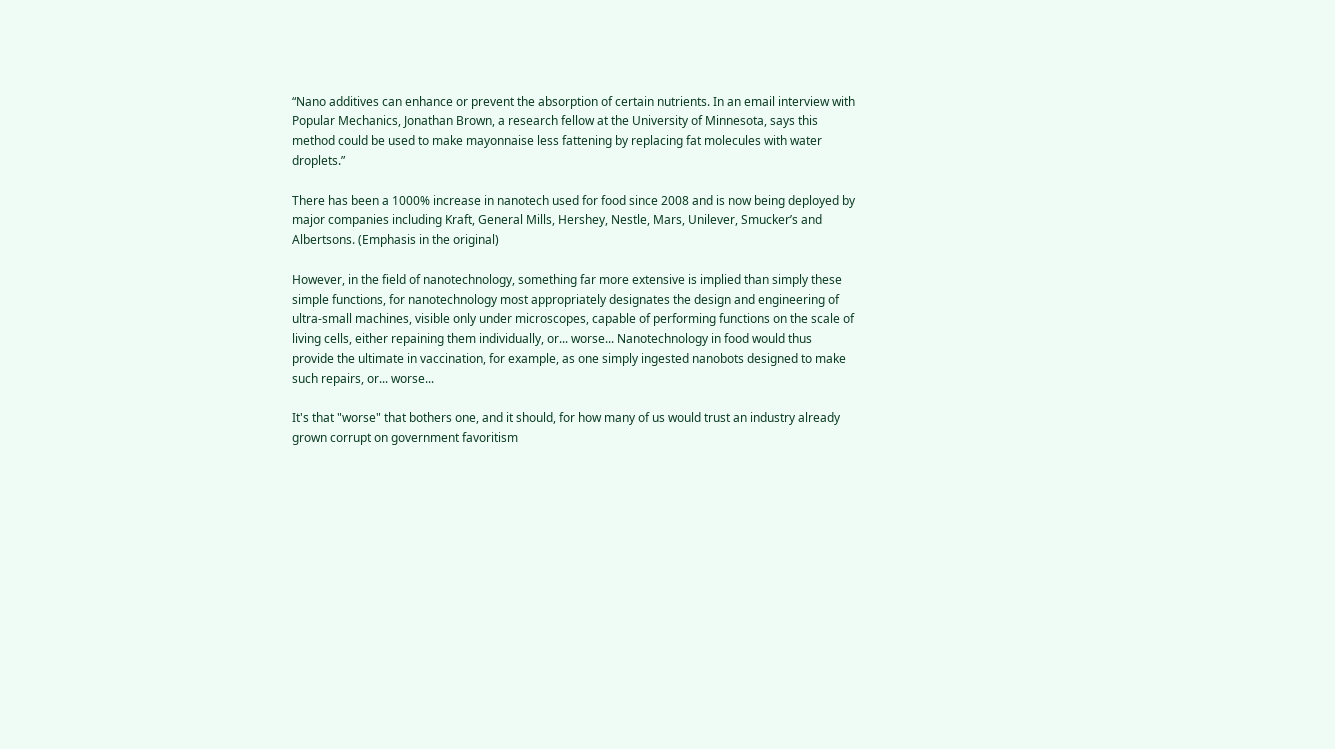“Nano additives can enhance or prevent the absorption of certain nutrients. In an email interview with Popular Mechanics, Jonathan Brown, a research fellow at the University of Minnesota, says this method could be used to make mayonnaise less fattening by replacing fat molecules with water droplets.”

There has been a 1000% increase in nanotech used for food since 2008 and is now being deployed by major companies including Kraft, General Mills, Hershey, Nestle, Mars, Unilever, Smucker’s and Albertsons. (Emphasis in the original)

However, in the field of nanotechnology, something far more extensive is implied than simply these simple functions, for nanotechnology most appropriately designates the design and engineering of ultra-small machines, visible only under microscopes, capable of performing functions on the scale of living cells, either repaining them individually, or... worse... Nanotechnology in food would thus provide the ultimate in vaccination, for example, as one simply ingested nanobots designed to make such repairs, or... worse...

It's that "worse" that bothers one, and it should, for how many of us would trust an industry already grown corrupt on government favoritism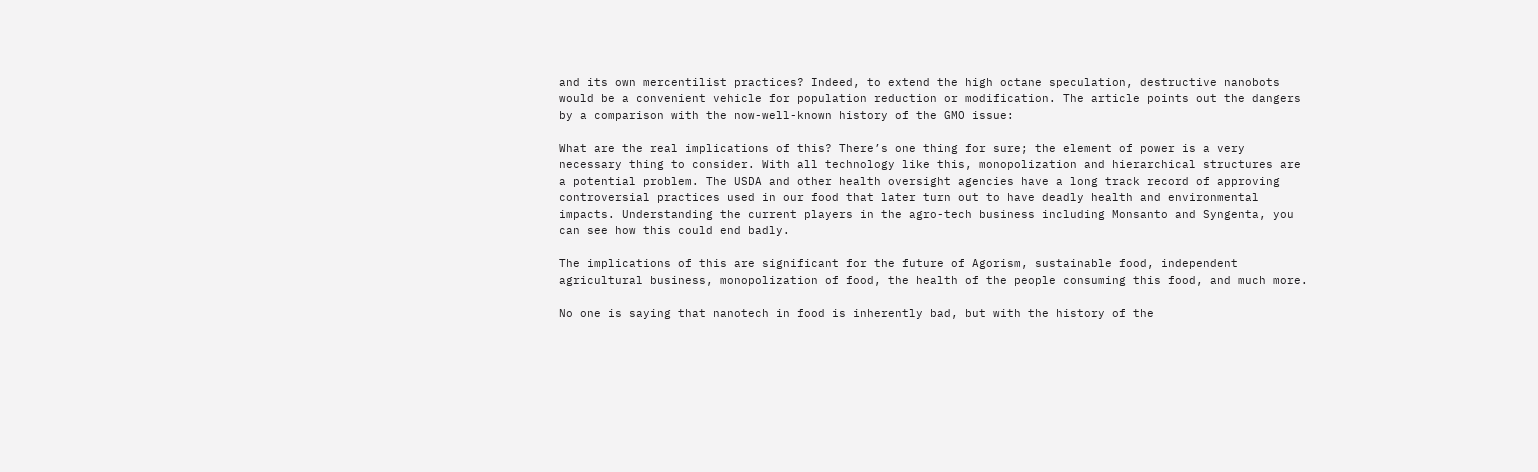and its own mercentilist practices? Indeed, to extend the high octane speculation, destructive nanobots would be a convenient vehicle for population reduction or modification. The article points out the dangers by a comparison with the now-well-known history of the GMO issue:

What are the real implications of this? There’s one thing for sure; the element of power is a very necessary thing to consider. With all technology like this, monopolization and hierarchical structures are a potential problem. The USDA and other health oversight agencies have a long track record of approving controversial practices used in our food that later turn out to have deadly health and environmental impacts. Understanding the current players in the agro-tech business including Monsanto and Syngenta, you can see how this could end badly.

The implications of this are significant for the future of Agorism, sustainable food, independent agricultural business, monopolization of food, the health of the people consuming this food, and much more.

No one is saying that nanotech in food is inherently bad, but with the history of the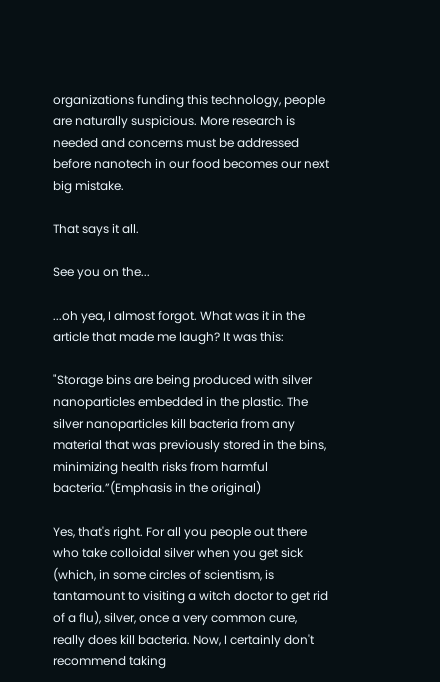organizations funding this technology, people are naturally suspicious. More research is needed and concerns must be addressed before nanotech in our food becomes our next big mistake.

That says it all.

See you on the...

...oh yea, I almost forgot. What was it in the article that made me laugh? It was this:

"Storage bins are being produced with silver nanoparticles embedded in the plastic. The silver nanoparticles kill bacteria from any material that was previously stored in the bins, minimizing health risks from harmful bacteria.”(Emphasis in the original)

Yes, that's right. For all you people out there who take colloidal silver when you get sick (which, in some circles of scientism, is tantamount to visiting a witch doctor to get rid of a flu), silver, once a very common cure,  really does kill bacteria. Now, I certainly don't recommend taking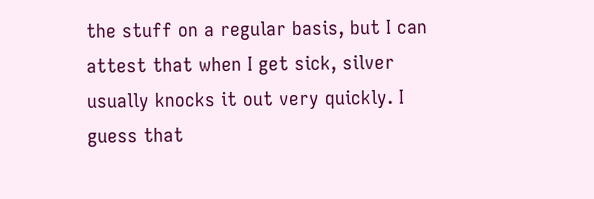the stuff on a regular basis, but I can attest that when I get sick, silver usually knocks it out very quickly. I guess that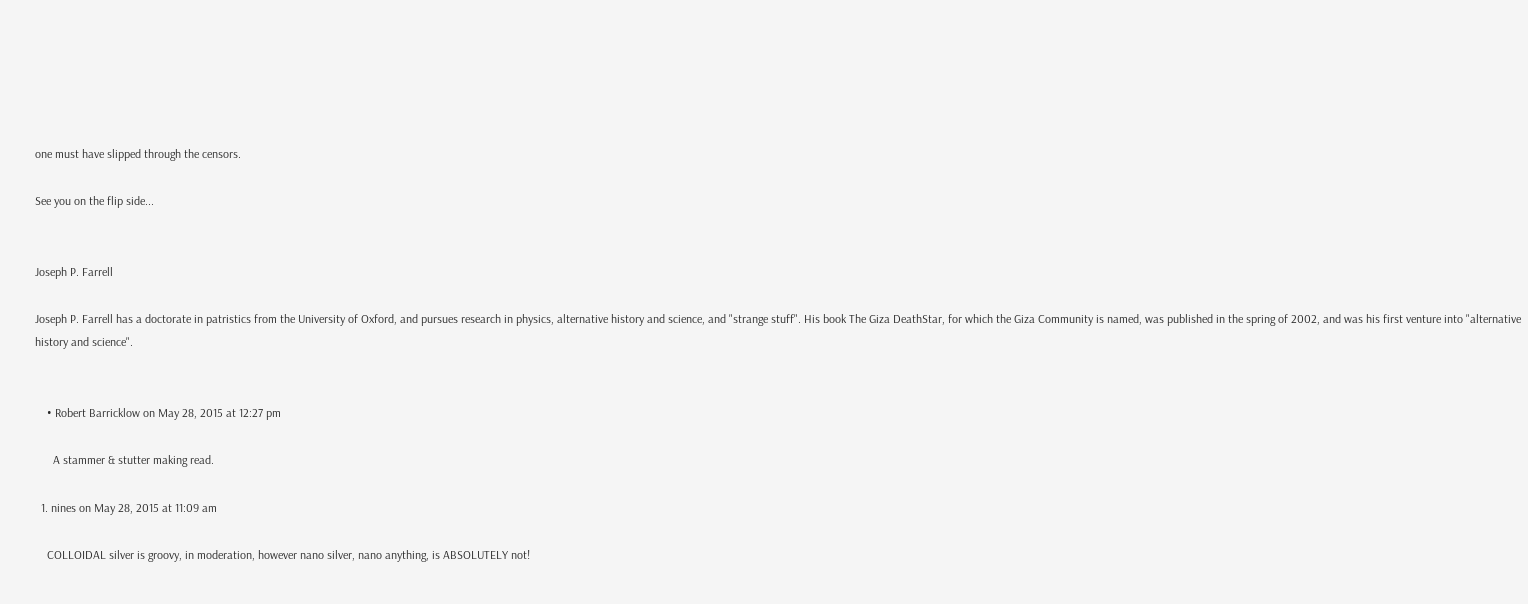one must have slipped through the censors.

See you on the flip side...


Joseph P. Farrell

Joseph P. Farrell has a doctorate in patristics from the University of Oxford, and pursues research in physics, alternative history and science, and "strange stuff". His book The Giza DeathStar, for which the Giza Community is named, was published in the spring of 2002, and was his first venture into "alternative history and science".


    • Robert Barricklow on May 28, 2015 at 12:27 pm

      A stammer & stutter making read.

  1. nines on May 28, 2015 at 11:09 am

    COLLOIDAL silver is groovy, in moderation, however nano silver, nano anything, is ABSOLUTELY not!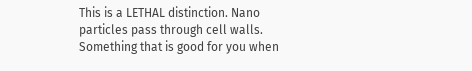This is a LETHAL distinction. Nano particles pass through cell walls. Something that is good for you when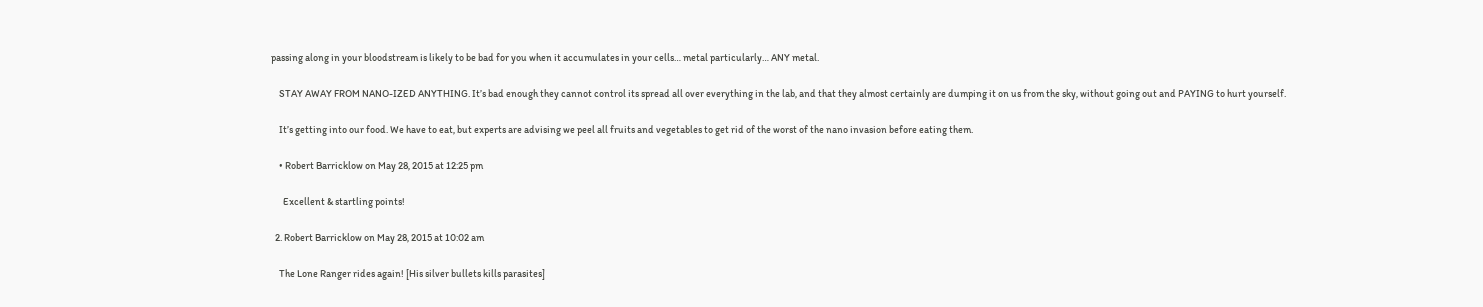passing along in your bloodstream is likely to be bad for you when it accumulates in your cells… metal particularly… ANY metal.

    STAY AWAY FROM NANO-IZED ANYTHING. It’s bad enough they cannot control its spread all over everything in the lab, and that they almost certainly are dumping it on us from the sky, without going out and PAYING to hurt yourself.

    It’s getting into our food. We have to eat, but experts are advising we peel all fruits and vegetables to get rid of the worst of the nano invasion before eating them.

    • Robert Barricklow on May 28, 2015 at 12:25 pm

      Excellent & startling points!

  2. Robert Barricklow on May 28, 2015 at 10:02 am

    The Lone Ranger rides again! [His silver bullets kills parasites]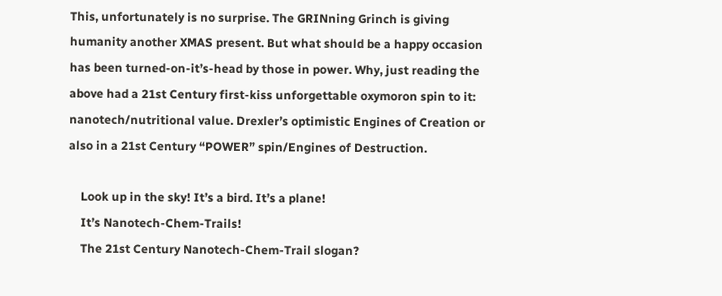This, unfortunately is no surprise. The GRINning Grinch is giving humanity another XMAS present. But what should be a happy occasion has been turned-on-it’s-head by those in power. Why, just reading the above had a 21st Century first-kiss unforgettable oxymoron spin to it: nanotech/nutritional value. Drexler’s optimistic Engines of Creation or also in a 21st Century “POWER” spin/Engines of Destruction.

    Look up in the sky! It’s a bird. It’s a plane!
    It’s Nanotech-Chem-Trails!
    The 21st Century Nanotech-Chem-Trail slogan?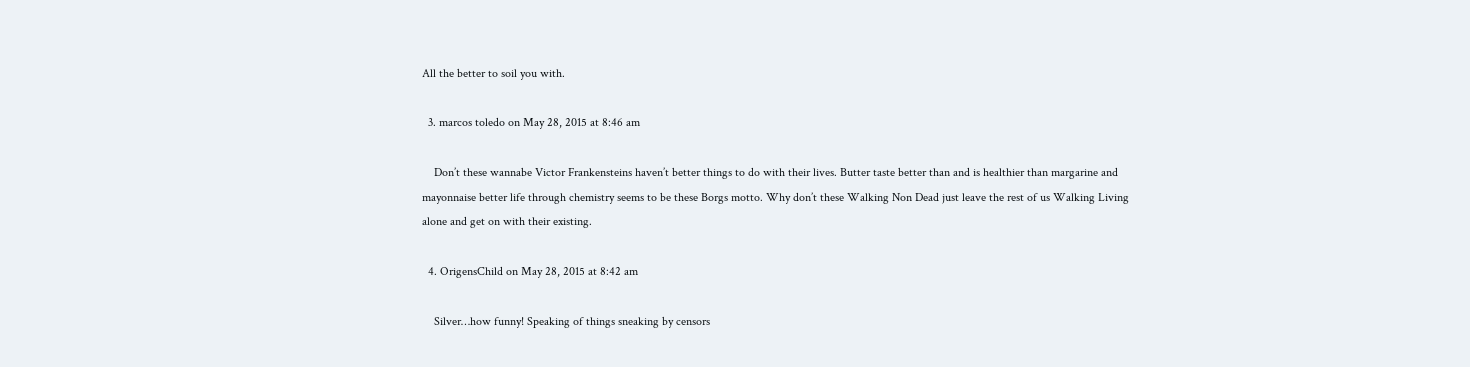All the better to soil you with.

  3. marcos toledo on May 28, 2015 at 8:46 am

    Don’t these wannabe Victor Frankensteins haven’t better things to do with their lives. Butter taste better than and is healthier than margarine and mayonnaise better life through chemistry seems to be these Borgs motto. Why don’t these Walking Non Dead just leave the rest of us Walking Living alone and get on with their existing.

  4. OrigensChild on May 28, 2015 at 8:42 am

    Silver…how funny! Speaking of things sneaking by censors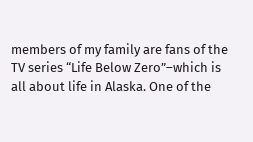members of my family are fans of the TV series “Life Below Zero”–which is all about life in Alaska. One of the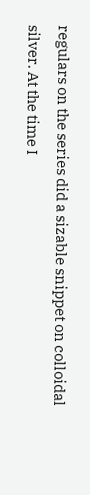regulars on the series did a sizable snippet on colloidal silver. At the time I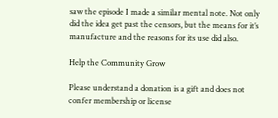saw the episode I made a similar mental note. Not only did the idea get past the censors, but the means for it’s manufacture and the reasons for its use did also.

Help the Community Grow

Please understand a donation is a gift and does not confer membership or license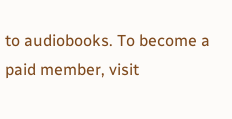to audiobooks. To become a paid member, visit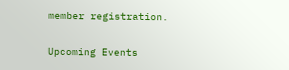member registration.

Upcoming Events